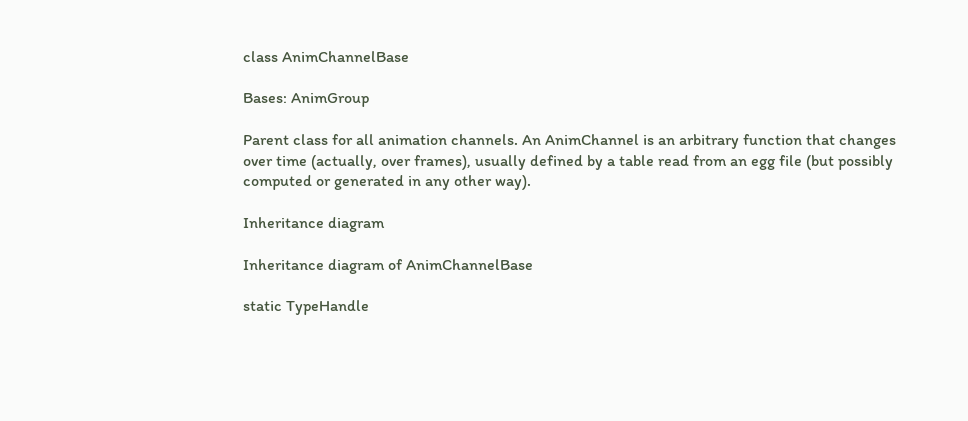class AnimChannelBase

Bases: AnimGroup

Parent class for all animation channels. An AnimChannel is an arbitrary function that changes over time (actually, over frames), usually defined by a table read from an egg file (but possibly computed or generated in any other way).

Inheritance diagram

Inheritance diagram of AnimChannelBase

static TypeHandle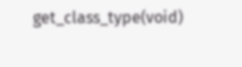get_class_type(void)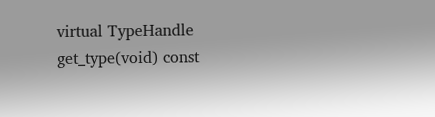virtual TypeHandle get_type(void) const